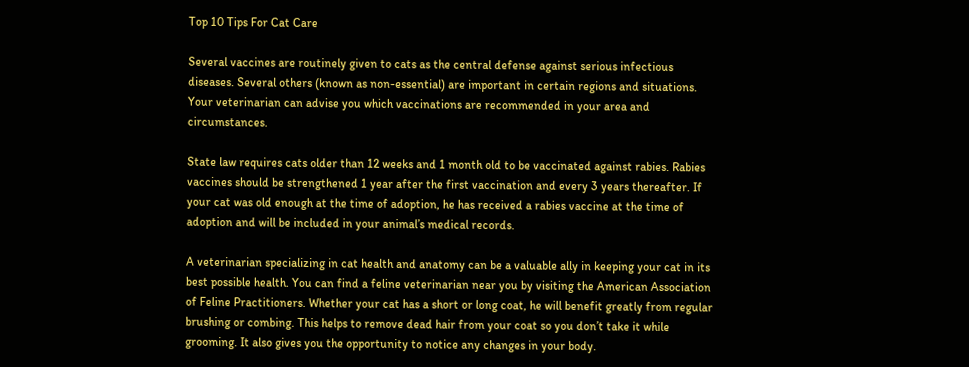Top 10 Tips For Cat Care

Several vaccines are routinely given to cats as the central defense against serious infectious diseases. Several others (known as non-essential) are important in certain regions and situations. Your veterinarian can advise you which vaccinations are recommended in your area and circumstances.

State law requires cats older than 12 weeks and 1 month old to be vaccinated against rabies. Rabies vaccines should be strengthened 1 year after the first vaccination and every 3 years thereafter. If your cat was old enough at the time of adoption, he has received a rabies vaccine at the time of adoption and will be included in your animal’s medical records.

A veterinarian specializing in cat health and anatomy can be a valuable ally in keeping your cat in its best possible health. You can find a feline veterinarian near you by visiting the American Association of Feline Practitioners. Whether your cat has a short or long coat, he will benefit greatly from regular brushing or combing. This helps to remove dead hair from your coat so you don’t take it while grooming. It also gives you the opportunity to notice any changes in your body.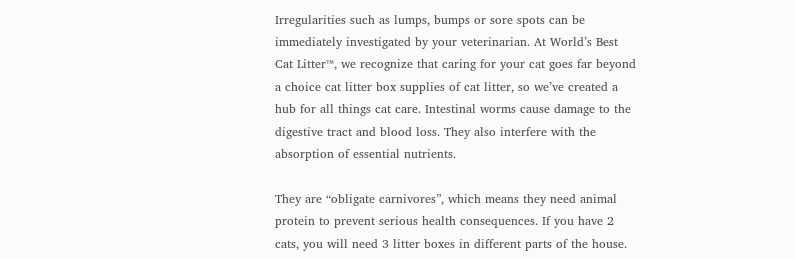Irregularities such as lumps, bumps or sore spots can be immediately investigated by your veterinarian. At World’s Best Cat Litter™, we recognize that caring for your cat goes far beyond a choice cat litter box supplies of cat litter, so we’ve created a hub for all things cat care. Intestinal worms cause damage to the digestive tract and blood loss. They also interfere with the absorption of essential nutrients.

They are “obligate carnivores”, which means they need animal protein to prevent serious health consequences. If you have 2 cats, you will need 3 litter boxes in different parts of the house.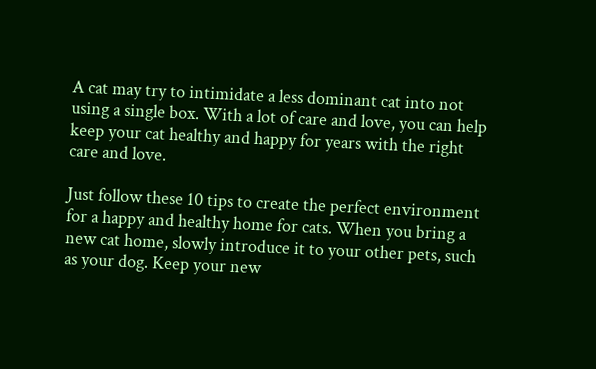A cat may try to intimidate a less dominant cat into not using a single box. With a lot of care and love, you can help keep your cat healthy and happy for years with the right care and love.

Just follow these 10 tips to create the perfect environment for a happy and healthy home for cats. When you bring a new cat home, slowly introduce it to your other pets, such as your dog. Keep your new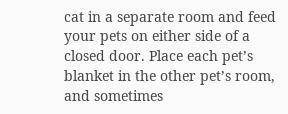cat in a separate room and feed your pets on either side of a closed door. Place each pet’s blanket in the other pet’s room, and sometimes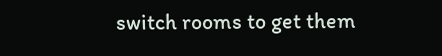switch rooms to get them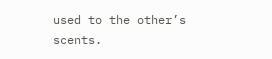used to the other’s scents.